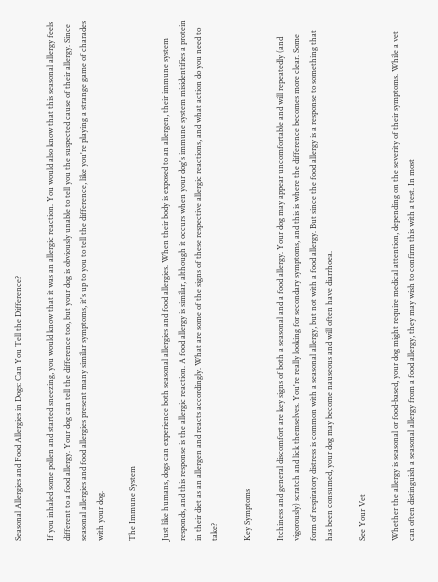Seasonal Allergies and Food Allergies in Dogs: Can You Tell the Difference?

If you inhaled some pollen and started sneezing, you would know that it was an allergic reaction. You would also know that this seasonal allergy feels different to a food allergy. Your dog can tell the difference too, but your dog is obviously unable to tell you the suspected cause of their allergy. Since seasonal allergies and food allergies present many similar symptoms, it's up to you to tell the difference, like you're playing a strange game of charades with your dog.

The Immune System

Just like humans, dogs can experience both seasonal allergies and food allergies. When their body is exposed to an allergen, their immune system responds, and this response is the allergic reaction. A food allergy is similar, although it occurs when your dog's immune system misidentifies a protein in their diet as an allergen and reacts accordingly. What are some of the signs of these respective allergic reactions, and what action do you need to take?

Key Symptoms

Itchiness and general discomfort are key signs of both a seasonal and a food allergy. Your dog may appear uncomfortable and will repeatedly (and vigorously) scratch and lick themselves. You're really looking for secondary symptoms, and this is where the difference becomes more clear. Some form of respiratory distress is common with a seasonal allergy, but not with a food allergy. But since the food allergy is a response to something that has been consumed, your dog may become nauseous and will often have diarrhoea.

See Your Vet

Whether the allergy is seasonal or food-based, your dog might require medical attention, depending on the severity of their symptoms. While a vet can often distinguish a seasonal allergy from a food allergy, they may wish to confirm this with a test. In most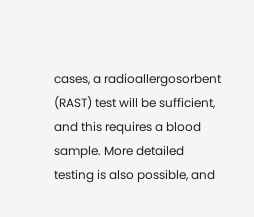cases, a radioallergosorbent (RAST) test will be sufficient, and this requires a blood sample. More detailed testing is also possible, and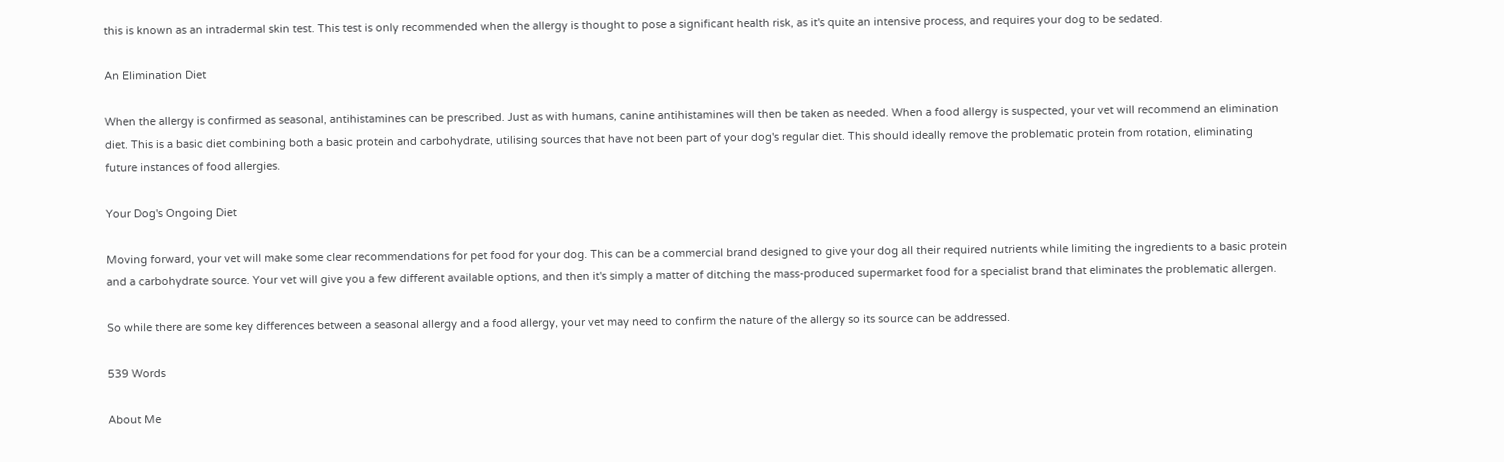this is known as an intradermal skin test. This test is only recommended when the allergy is thought to pose a significant health risk, as it's quite an intensive process, and requires your dog to be sedated.

An Elimination Diet

When the allergy is confirmed as seasonal, antihistamines can be prescribed. Just as with humans, canine antihistamines will then be taken as needed. When a food allergy is suspected, your vet will recommend an elimination diet. This is a basic diet combining both a basic protein and carbohydrate, utilising sources that have not been part of your dog's regular diet. This should ideally remove the problematic protein from rotation, eliminating future instances of food allergies.

Your Dog's Ongoing Diet

Moving forward, your vet will make some clear recommendations for pet food for your dog. This can be a commercial brand designed to give your dog all their required nutrients while limiting the ingredients to a basic protein and a carbohydrate source. Your vet will give you a few different available options, and then it's simply a matter of ditching the mass-produced supermarket food for a specialist brand that eliminates the problematic allergen.

So while there are some key differences between a seasonal allergy and a food allergy, your vet may need to confirm the nature of the allergy so its source can be addressed.

539 Words

About Me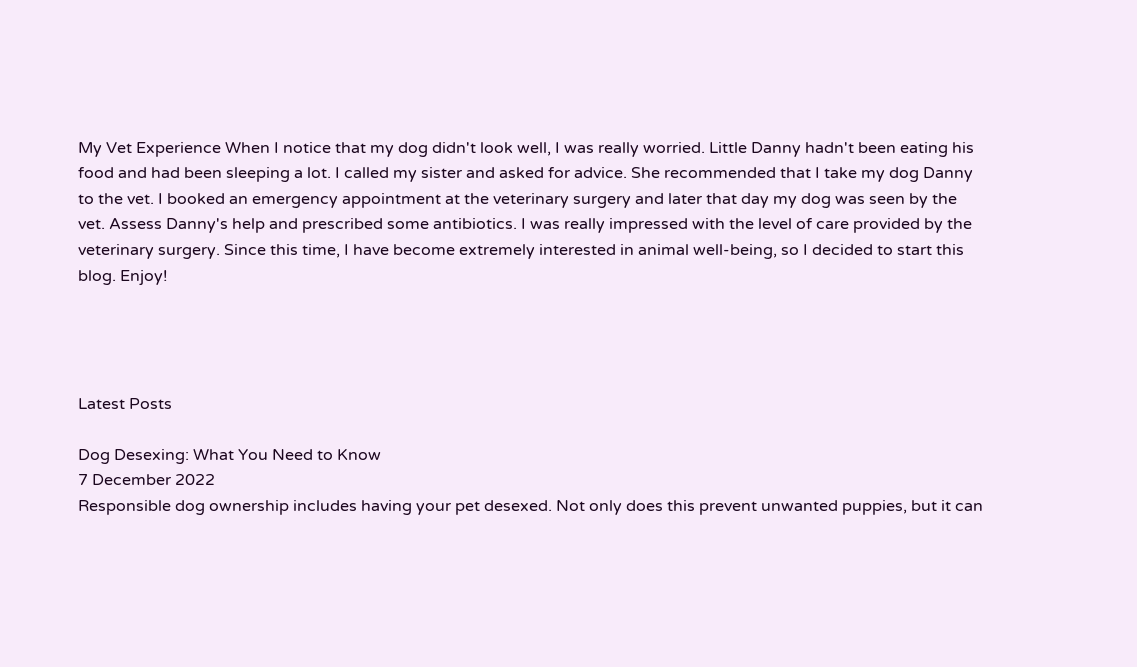My Vet Experience When I notice that my dog didn't look well, I was really worried. Little Danny hadn't been eating his food and had been sleeping a lot. I called my sister and asked for advice. She recommended that I take my dog Danny to the vet. I booked an emergency appointment at the veterinary surgery and later that day my dog was seen by the vet. Assess Danny's help and prescribed some antibiotics. I was really impressed with the level of care provided by the veterinary surgery. Since this time, I have become extremely interested in animal well-being, so I decided to start this blog. Enjoy!




Latest Posts

Dog Desexing: What You Need to Know
7 December 2022
Responsible dog ownership includes having your pet desexed. Not only does this prevent unwanted puppies, but it can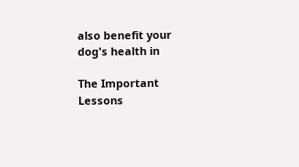also benefit your dog's health in

The Important Lessons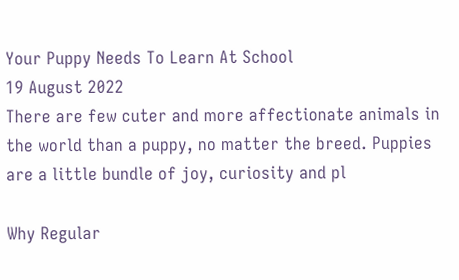Your Puppy Needs To Learn At School
19 August 2022
There are few cuter and more affectionate animals in the world than a puppy, no matter the breed. Puppies are a little bundle of joy, curiosity and pl

Why Regular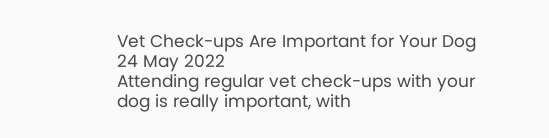Vet Check-ups Are Important for Your Dog
24 May 2022
Attending regular vet check-ups with your dog is really important, with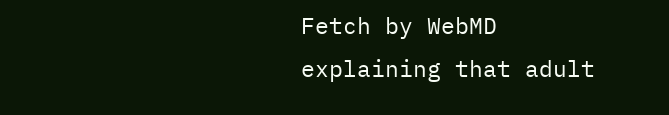Fetch by WebMD explaining that adult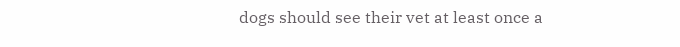dogs should see their vet at least once a